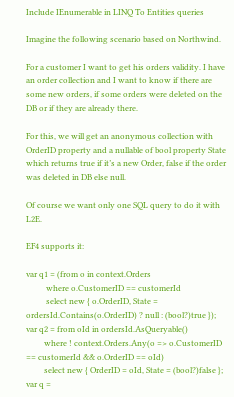Include IEnumerable in LINQ To Entities queries

Imagine the following scenario based on Northwind.

For a customer I want to get his orders validity. I have an order collection and I want to know if there are some new orders, if some orders were deleted on the DB or if they are already there.

For this, we will get an anonymous collection with OrderID property and a nullable of bool property State which returns true if it’s a new Order, false if the order was deleted in DB else null.

Of course we want only one SQL query to do it with L2E.

EF4 supports it:

var q1 = (from o in context.Orders
          where o.CustomerID == customerId
          select new { o.OrderID, State = ordersId.Contains(o.OrderID) ? null : (bool?)true });
var q2 = from oId in ordersId.AsQueryable()
         where ! context.Orders.Any(o => o.CustomerID == customerId && o.OrderID == oId)
         select new { OrderID = oId, State = (bool?)false };
var q =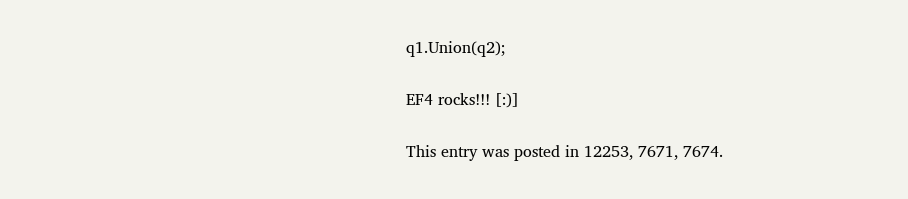q1.Union(q2);

EF4 rocks!!! [:)]

This entry was posted in 12253, 7671, 7674.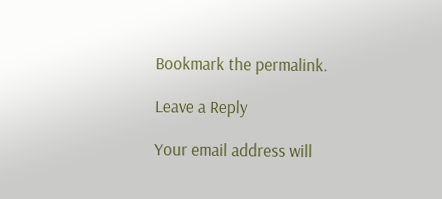Bookmark the permalink.

Leave a Reply

Your email address will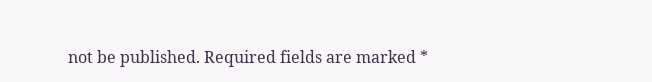not be published. Required fields are marked *